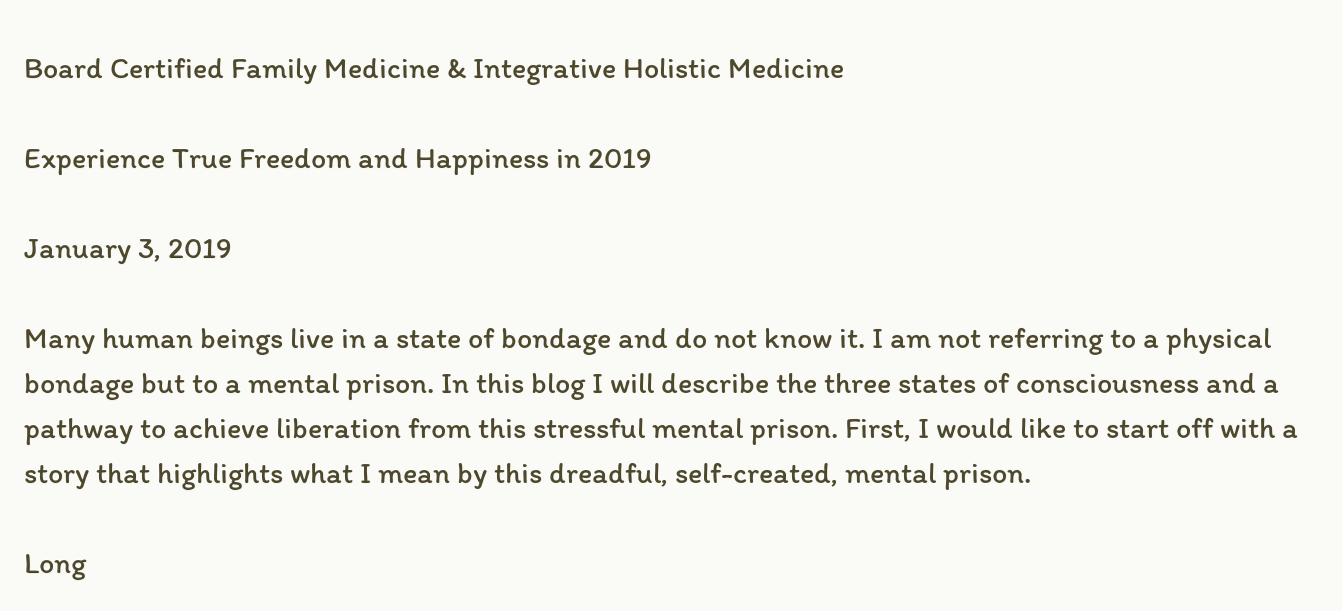Board Certified Family Medicine & Integrative Holistic Medicine

Experience True Freedom and Happiness in 2019

January 3, 2019

Many human beings live in a state of bondage and do not know it. I am not referring to a physical bondage but to a mental prison. In this blog I will describe the three states of consciousness and a pathway to achieve liberation from this stressful mental prison. First, I would like to start off with a story that highlights what I mean by this dreadful, self-created, mental prison.

Long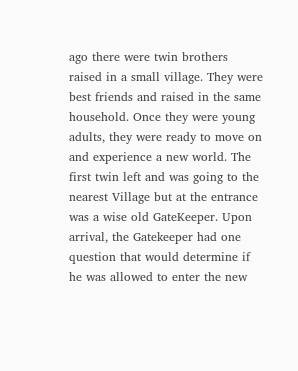ago there were twin brothers raised in a small village. They were best friends and raised in the same household. Once they were young adults, they were ready to move on and experience a new world. The first twin left and was going to the nearest Village but at the entrance was a wise old GateKeeper. Upon arrival, the Gatekeeper had one question that would determine if he was allowed to enter the new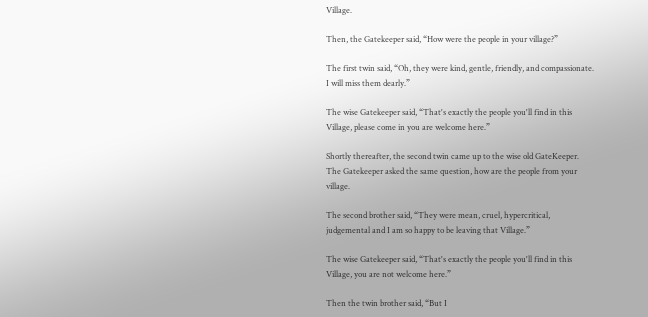Village.

Then, the Gatekeeper said, “How were the people in your village?”

The first twin said, “Oh, they were kind, gentle, friendly, and compassionate. I will miss them dearly.”

The wise Gatekeeper said, “That's exactly the people you'll find in this Village, please come in you are welcome here.”

Shortly thereafter, the second twin came up to the wise old GateKeeper. The Gatekeeper asked the same question, how are the people from your village.

The second brother said, “They were mean, cruel, hypercritical, judgemental and I am so happy to be leaving that Village.”

The wise Gatekeeper said, “That's exactly the people you'll find in this Village, you are not welcome here.”

Then the twin brother said, “But I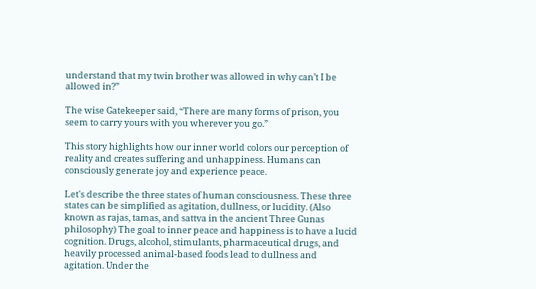understand that my twin brother was allowed in why can’t I be allowed in?”

The wise Gatekeeper said, “There are many forms of prison, you seem to carry yours with you wherever you go.”

This story highlights how our inner world colors our perception of reality and creates suffering and unhappiness. Humans can consciously generate joy and experience peace.

Let's describe the three states of human consciousness. These three states can be simplified as agitation, dullness, or lucidity. (Also known as rajas, tamas, and sattva in the ancient Three Gunas philosophy) The goal to inner peace and happiness is to have a lucid cognition. Drugs, alcohol, stimulants, pharmaceutical drugs, and heavily processed animal-based foods lead to dullness and agitation. Under the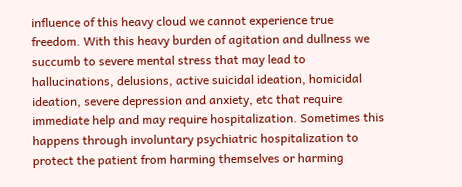influence of this heavy cloud we cannot experience true freedom. With this heavy burden of agitation and dullness we succumb to severe mental stress that may lead to hallucinations, delusions, active suicidal ideation, homicidal ideation, severe depression and anxiety, etc that require immediate help and may require hospitalization. Sometimes this happens through involuntary psychiatric hospitalization to protect the patient from harming themselves or harming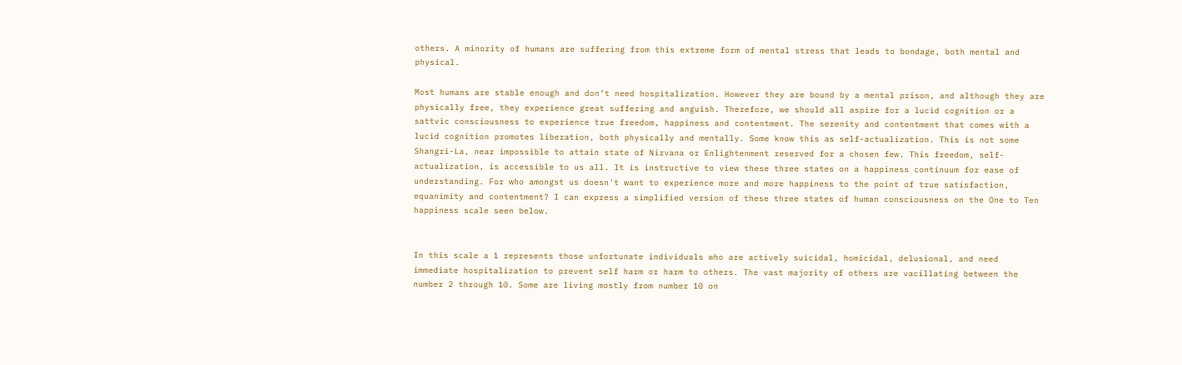others. A minority of humans are suffering from this extreme form of mental stress that leads to bondage, both mental and physical.

Most humans are stable enough and don’t need hospitalization. However they are bound by a mental prison, and although they are physically free, they experience great suffering and anguish. Therefore, we should all aspire for a lucid cognition or a sattvic consciousness to experience true freedom, happiness and contentment. The serenity and contentment that comes with a lucid cognition promotes liberation, both physically and mentally. Some know this as self-actualization. This is not some Shangri-La, near impossible to attain state of Nirvana or Enlightenment reserved for a chosen few. This freedom, self-actualization, is accessible to us all. It is instructive to view these three states on a happiness continuum for ease of understanding. For who amongst us doesn't want to experience more and more happiness to the point of true satisfaction, equanimity and contentment? I can express a simplified version of these three states of human consciousness on the One to Ten happiness scale seen below.


In this scale a 1 represents those unfortunate individuals who are actively suicidal, homicidal, delusional, and need immediate hospitalization to prevent self harm or harm to others. The vast majority of others are vacillating between the number 2 through 10. Some are living mostly from number 10 on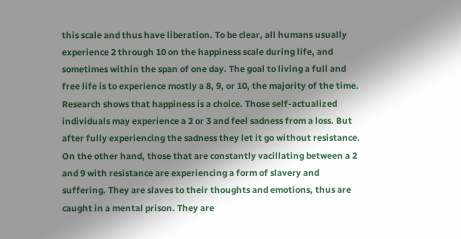this scale and thus have liberation. To be clear, all humans usually experience 2 through 10 on the happiness scale during life, and sometimes within the span of one day. The goal to living a full and free life is to experience mostly a 8, 9, or 10, the majority of the time. Research shows that happiness is a choice. Those self-actualized individuals may experience a 2 or 3 and feel sadness from a loss. But after fully experiencing the sadness they let it go without resistance. On the other hand, those that are constantly vacillating between a 2 and 9 with resistance are experiencing a form of slavery and suffering. They are slaves to their thoughts and emotions, thus are caught in a mental prison. They are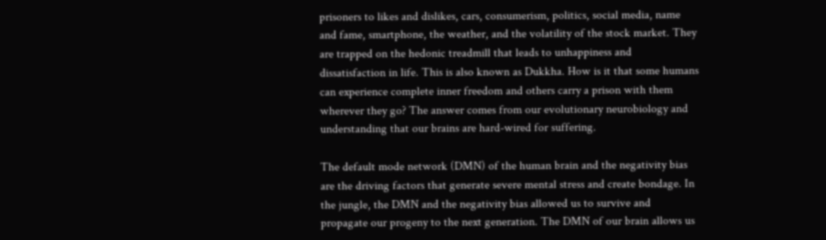prisoners to likes and dislikes, cars, consumerism, politics, social media, name and fame, smartphone, the weather, and the volatility of the stock market. They are trapped on the hedonic treadmill that leads to unhappiness and dissatisfaction in life. This is also known as Dukkha. How is it that some humans can experience complete inner freedom and others carry a prison with them wherever they go? The answer comes from our evolutionary neurobiology and understanding that our brains are hard-wired for suffering.

The default mode network (DMN) of the human brain and the negativity bias are the driving factors that generate severe mental stress and create bondage. In the jungle, the DMN and the negativity bias allowed us to survive and propagate our progeny to the next generation. The DMN of our brain allows us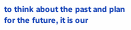to think about the past and plan for the future, it is our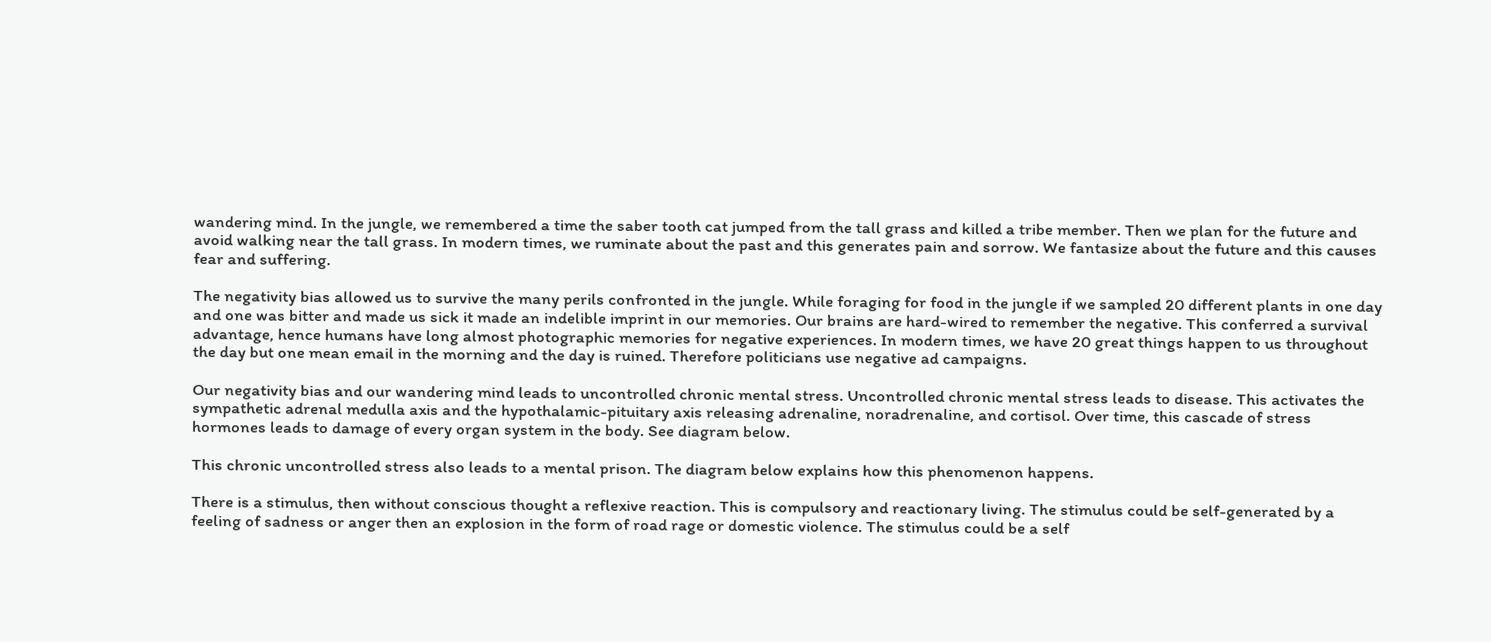wandering mind. In the jungle, we remembered a time the saber tooth cat jumped from the tall grass and killed a tribe member. Then we plan for the future and avoid walking near the tall grass. In modern times, we ruminate about the past and this generates pain and sorrow. We fantasize about the future and this causes fear and suffering.

The negativity bias allowed us to survive the many perils confronted in the jungle. While foraging for food in the jungle if we sampled 20 different plants in one day and one was bitter and made us sick it made an indelible imprint in our memories. Our brains are hard-wired to remember the negative. This conferred a survival advantage, hence humans have long almost photographic memories for negative experiences. In modern times, we have 20 great things happen to us throughout the day but one mean email in the morning and the day is ruined. Therefore politicians use negative ad campaigns.

Our negativity bias and our wandering mind leads to uncontrolled chronic mental stress. Uncontrolled chronic mental stress leads to disease. This activates the sympathetic adrenal medulla axis and the hypothalamic-pituitary axis releasing adrenaline, noradrenaline, and cortisol. Over time, this cascade of stress hormones leads to damage of every organ system in the body. See diagram below.

This chronic uncontrolled stress also leads to a mental prison. The diagram below explains how this phenomenon happens.

There is a stimulus, then without conscious thought a reflexive reaction. This is compulsory and reactionary living. The stimulus could be self-generated by a feeling of sadness or anger then an explosion in the form of road rage or domestic violence. The stimulus could be a self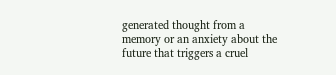generated thought from a memory or an anxiety about the future that triggers a cruel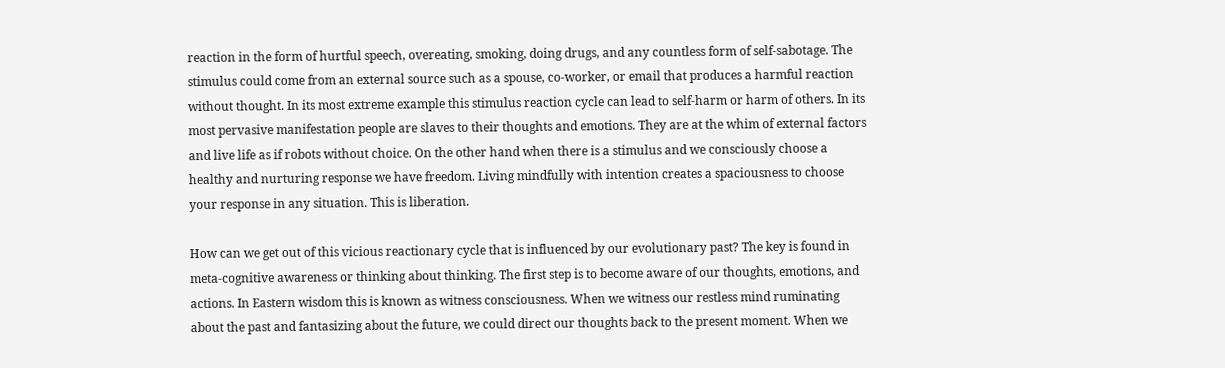reaction in the form of hurtful speech, overeating, smoking, doing drugs, and any countless form of self-sabotage. The stimulus could come from an external source such as a spouse, co-worker, or email that produces a harmful reaction without thought. In its most extreme example this stimulus reaction cycle can lead to self-harm or harm of others. In its most pervasive manifestation people are slaves to their thoughts and emotions. They are at the whim of external factors and live life as if robots without choice. On the other hand when there is a stimulus and we consciously choose a healthy and nurturing response we have freedom. Living mindfully with intention creates a spaciousness to choose your response in any situation. This is liberation.

How can we get out of this vicious reactionary cycle that is influenced by our evolutionary past? The key is found in meta-cognitive awareness or thinking about thinking. The first step is to become aware of our thoughts, emotions, and actions. In Eastern wisdom this is known as witness consciousness. When we witness our restless mind ruminating about the past and fantasizing about the future, we could direct our thoughts back to the present moment. When we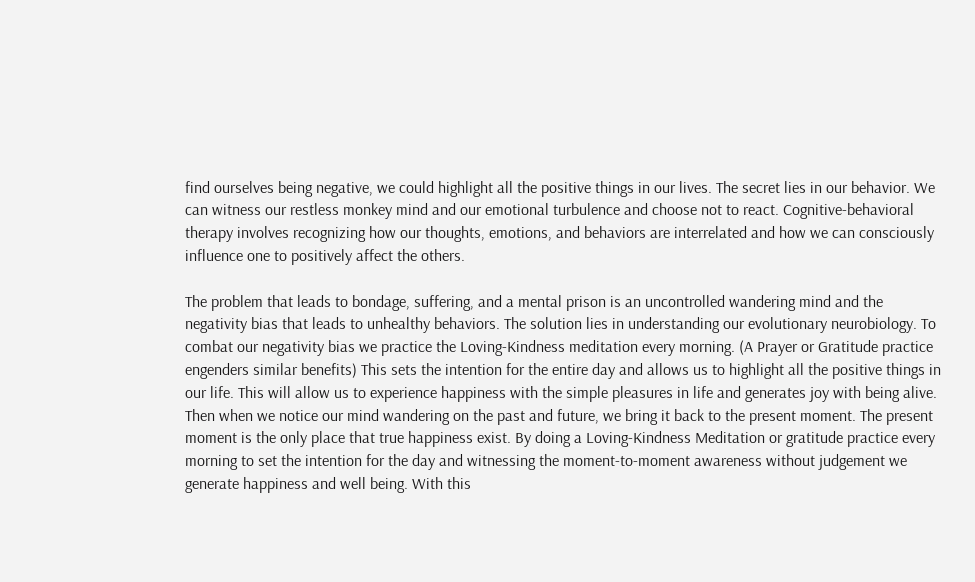find ourselves being negative, we could highlight all the positive things in our lives. The secret lies in our behavior. We can witness our restless monkey mind and our emotional turbulence and choose not to react. Cognitive-behavioral therapy involves recognizing how our thoughts, emotions, and behaviors are interrelated and how we can consciously influence one to positively affect the others.

The problem that leads to bondage, suffering, and a mental prison is an uncontrolled wandering mind and the negativity bias that leads to unhealthy behaviors. The solution lies in understanding our evolutionary neurobiology. To combat our negativity bias we practice the Loving-Kindness meditation every morning. (A Prayer or Gratitude practice engenders similar benefits) This sets the intention for the entire day and allows us to highlight all the positive things in our life. This will allow us to experience happiness with the simple pleasures in life and generates joy with being alive. Then when we notice our mind wandering on the past and future, we bring it back to the present moment. The present moment is the only place that true happiness exist. By doing a Loving-Kindness Meditation or gratitude practice every morning to set the intention for the day and witnessing the moment-to-moment awareness without judgement we generate happiness and well being. With this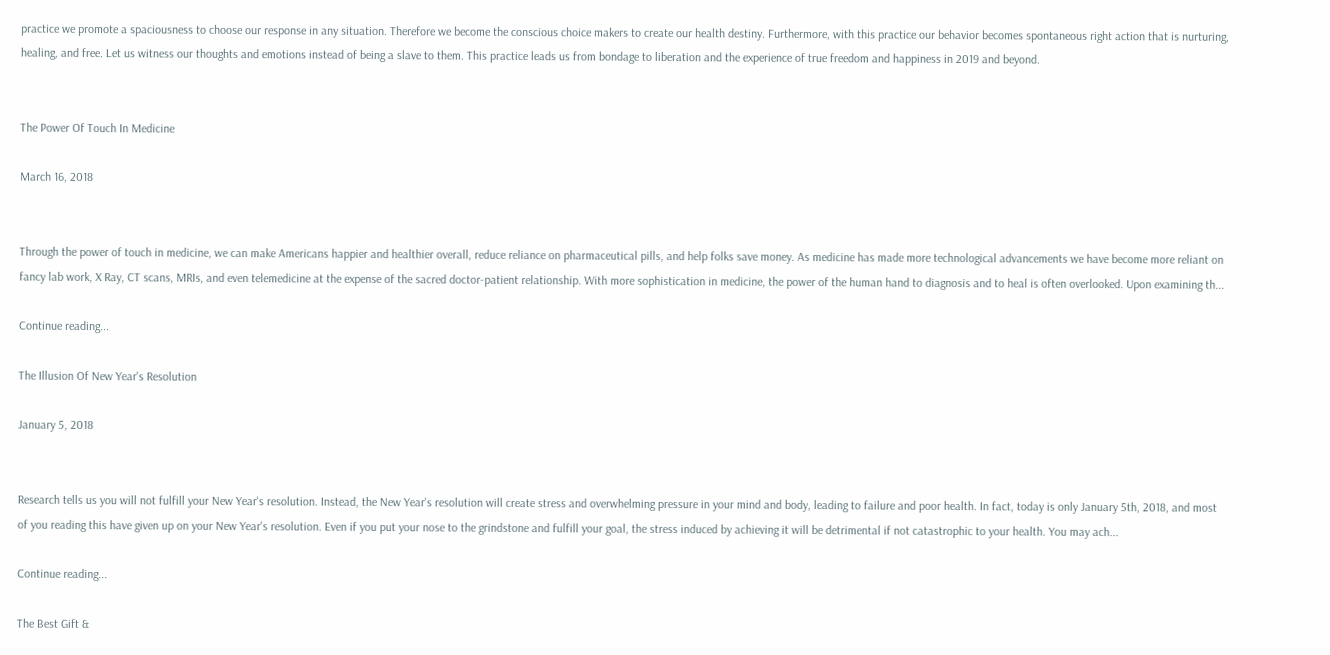practice we promote a spaciousness to choose our response in any situation. Therefore we become the conscious choice makers to create our health destiny. Furthermore, with this practice our behavior becomes spontaneous right action that is nurturing, healing, and free. Let us witness our thoughts and emotions instead of being a slave to them. This practice leads us from bondage to liberation and the experience of true freedom and happiness in 2019 and beyond.


The Power Of Touch In Medicine

March 16, 2018


Through the power of touch in medicine, we can make Americans happier and healthier overall, reduce reliance on pharmaceutical pills, and help folks save money. As medicine has made more technological advancements we have become more reliant on fancy lab work, X Ray, CT scans, MRIs, and even telemedicine at the expense of the sacred doctor-patient relationship. With more sophistication in medicine, the power of the human hand to diagnosis and to heal is often overlooked. Upon examining th...

Continue reading...

The Illusion Of New Year's Resolution

January 5, 2018


Research tells us you will not fulfill your New Year's resolution. Instead, the New Year's resolution will create stress and overwhelming pressure in your mind and body, leading to failure and poor health. In fact, today is only January 5th, 2018, and most of you reading this have given up on your New Year's resolution. Even if you put your nose to the grindstone and fulfill your goal, the stress induced by achieving it will be detrimental if not catastrophic to your health. You may ach...

Continue reading...

The Best Gift &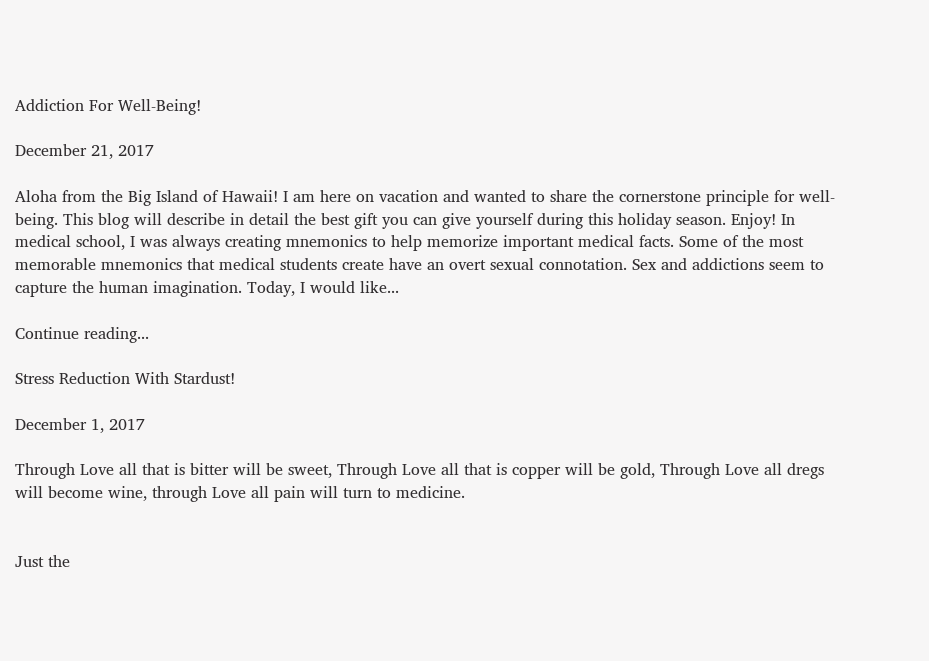Addiction For Well-Being!

December 21, 2017

Aloha from the Big Island of Hawaii! I am here on vacation and wanted to share the cornerstone principle for well-being. This blog will describe in detail the best gift you can give yourself during this holiday season. Enjoy! In medical school, I was always creating mnemonics to help memorize important medical facts. Some of the most memorable mnemonics that medical students create have an overt sexual connotation. Sex and addictions seem to capture the human imagination. Today, I would like...

Continue reading...

Stress Reduction With Stardust!

December 1, 2017

Through Love all that is bitter will be sweet, Through Love all that is copper will be gold, Through Love all dregs will become wine, through Love all pain will turn to medicine.


Just the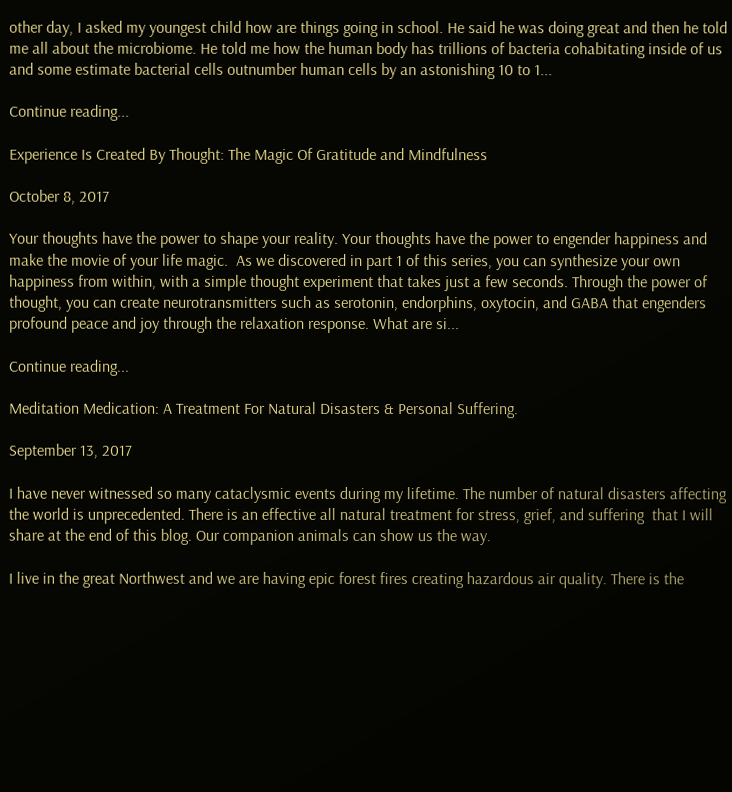other day, I asked my youngest child how are things going in school. He said he was doing great and then he told me all about the microbiome. He told me how the human body has trillions of bacteria cohabitating inside of us and some estimate bacterial cells outnumber human cells by an astonishing 10 to 1...

Continue reading...

Experience Is Created By Thought: The Magic Of Gratitude and Mindfulness

October 8, 2017

Your thoughts have the power to shape your reality. Your thoughts have the power to engender happiness and make the movie of your life magic.  As we discovered in part 1 of this series, you can synthesize your own happiness from within, with a simple thought experiment that takes just a few seconds. Through the power of thought, you can create neurotransmitters such as serotonin, endorphins, oxytocin, and GABA that engenders profound peace and joy through the relaxation response. What are si...

Continue reading...

Meditation Medication: A Treatment For Natural Disasters & Personal Suffering.

September 13, 2017

I have never witnessed so many cataclysmic events during my lifetime. The number of natural disasters affecting the world is unprecedented. There is an effective all natural treatment for stress, grief, and suffering  that I will share at the end of this blog. Our companion animals can show us the way.

I live in the great Northwest and we are having epic forest fires creating hazardous air quality. There is the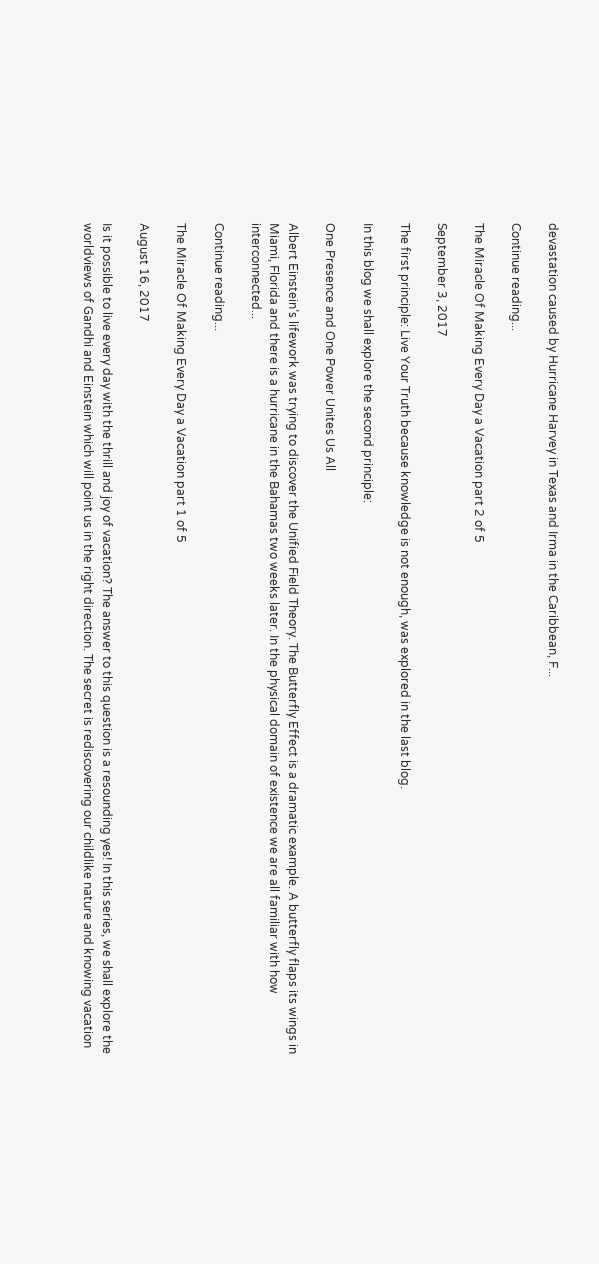devastation caused by Hurricane Harvey in Texas and Irma in the Caribbean, F...

Continue reading...

The Miracle Of Making Every Day a Vacation part 2 of 5

September 3, 2017

The first principle: Live Your Truth because knowledge is not enough, was explored in the last blog.

In this blog we shall explore the second principle:

One Presence and One Power Unites Us All

Albert Einstein’s lifework was trying to discover the Unified Field Theory. The Butterfly Effect is a dramatic example. A butterfly flaps its wings in Miami, Florida and there is a hurricane in the Bahamas two weeks later. In the physical domain of existence we are all familiar with how interconnected...

Continue reading...

The Miracle Of Making Every Day a Vacation part 1 of 5

August 16, 2017

Is it possible to live every day with the thrill and joy of vacation? The answer to this question is a resounding yes! In this series, we shall explore the worldviews of Gandhi and Einstein which will point us in the right direction. The secret is rediscovering our childlike nature and knowing vacation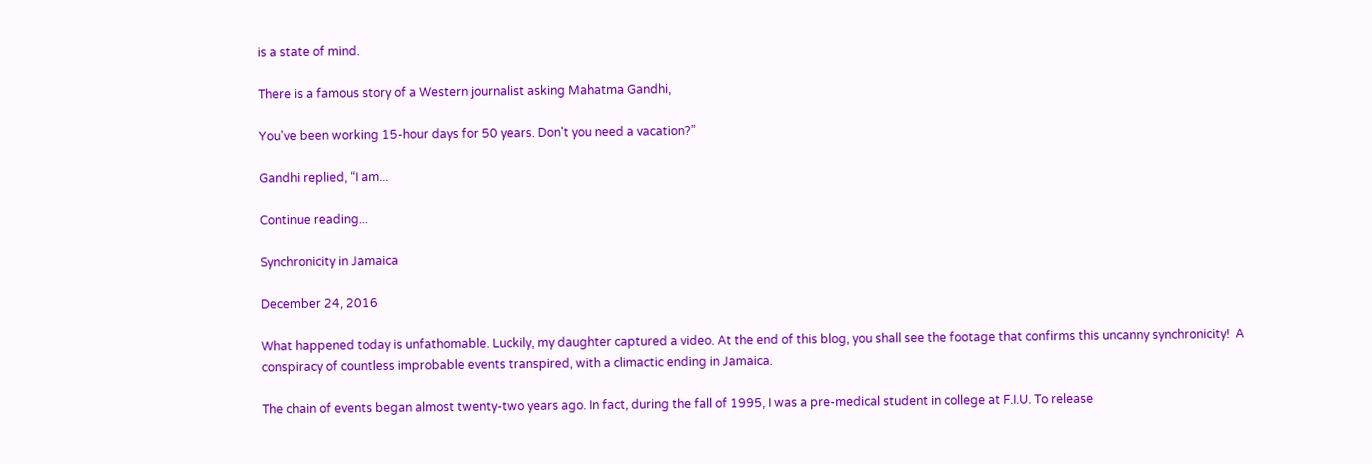is a state of mind.

There is a famous story of a Western journalist asking Mahatma Gandhi,

You've been working 15-hour days for 50 years. Don't you need a vacation?”

Gandhi replied, “I am...

Continue reading...

Synchronicity in Jamaica

December 24, 2016

What happened today is unfathomable. Luckily, my daughter captured a video. At the end of this blog, you shall see the footage that confirms this uncanny synchronicity!  A conspiracy of countless improbable events transpired, with a climactic ending in Jamaica.

The chain of events began almost twenty-two years ago. In fact, during the fall of 1995, I was a pre-medical student in college at F.I.U. To release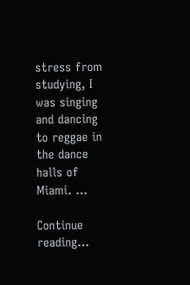stress from studying, I was singing and dancing to reggae in the dance halls of Miami. ...

Continue reading...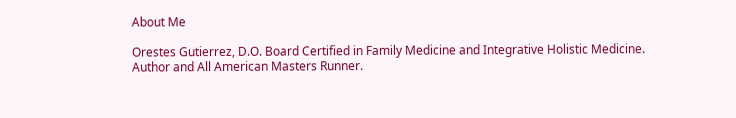About Me

Orestes Gutierrez, D.O. Board Certified in Family Medicine and Integrative Holistic Medicine. Author and All American Masters Runner.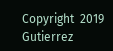Copyright  2019 Gutierrez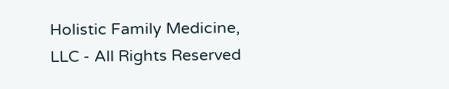Holistic Family Medicine, LLC - All Rights Reserved